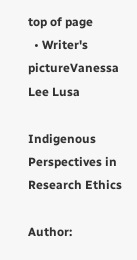top of page
  • Writer's pictureVanessa Lee Lusa

Indigenous Perspectives in Research Ethics

Author: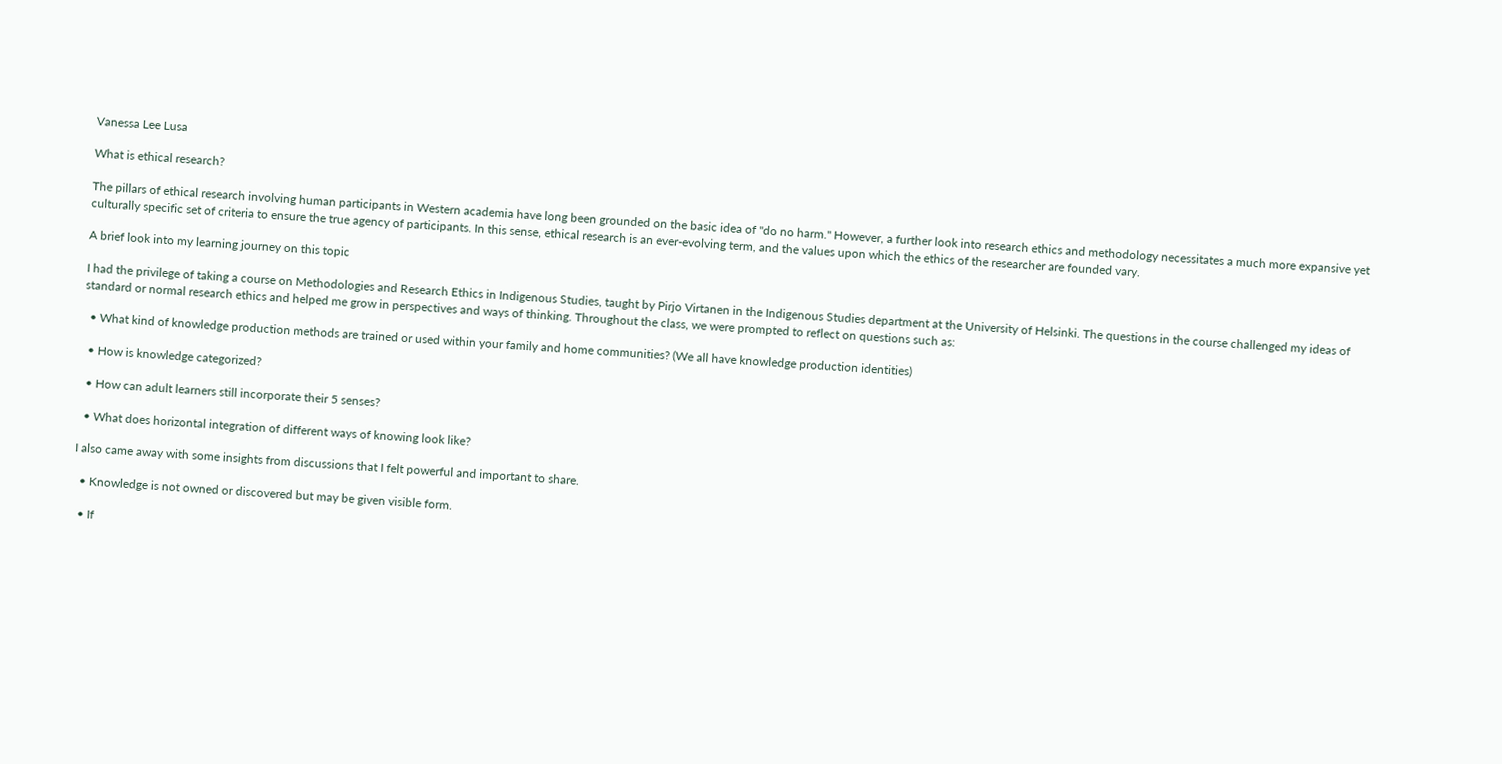Vanessa Lee Lusa

What is ethical research?

The pillars of ethical research involving human participants in Western academia have long been grounded on the basic idea of "do no harm." However, a further look into research ethics and methodology necessitates a much more expansive yet culturally specific set of criteria to ensure the true agency of participants. In this sense, ethical research is an ever-evolving term, and the values upon which the ethics of the researcher are founded vary.

A brief look into my learning journey on this topic

I had the privilege of taking a course on Methodologies and Research Ethics in Indigenous Studies, taught by Pirjo Virtanen in the Indigenous Studies department at the University of Helsinki. The questions in the course challenged my ideas of standard or normal research ethics and helped me grow in perspectives and ways of thinking. Throughout the class, we were prompted to reflect on questions such as:

  • What kind of knowledge production methods are trained or used within your family and home communities? (We all have knowledge production identities)

  • How is knowledge categorized?

  • How can adult learners still incorporate their 5 senses?

  • What does horizontal integration of different ways of knowing look like?

I also came away with some insights from discussions that I felt powerful and important to share.

  • Knowledge is not owned or discovered but may be given visible form.

  • If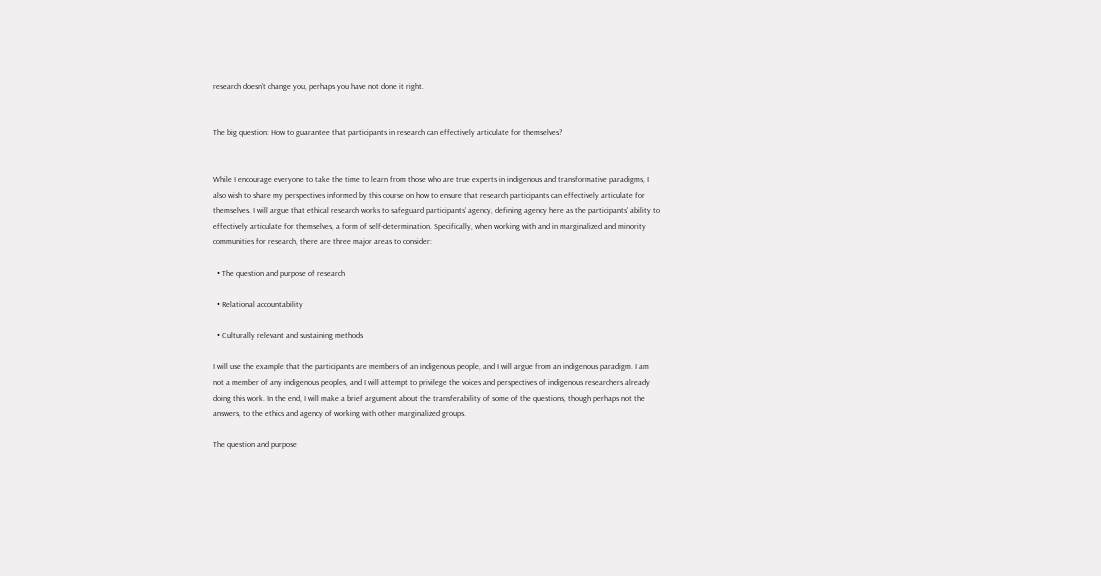research doesn’t change you, perhaps you have not done it right.


The big question: How to guarantee that participants in research can effectively articulate for themselves?


While I encourage everyone to take the time to learn from those who are true experts in indigenous and transformative paradigms, I also wish to share my perspectives informed by this course on how to ensure that research participants can effectively articulate for themselves. I will argue that ethical research works to safeguard participants' agency, defining agency here as the participants' ability to effectively articulate for themselves, a form of self-determination. Specifically, when working with and in marginalized and minority communities for research, there are three major areas to consider:

  • The question and purpose of research

  • Relational accountability

  • Culturally relevant and sustaining methods

I will use the example that the participants are members of an indigenous people, and I will argue from an indigenous paradigm. I am not a member of any indigenous peoples, and I will attempt to privilege the voices and perspectives of indigenous researchers already doing this work. In the end, I will make a brief argument about the transferability of some of the questions, though perhaps not the answers, to the ethics and agency of working with other marginalized groups.

The question and purpose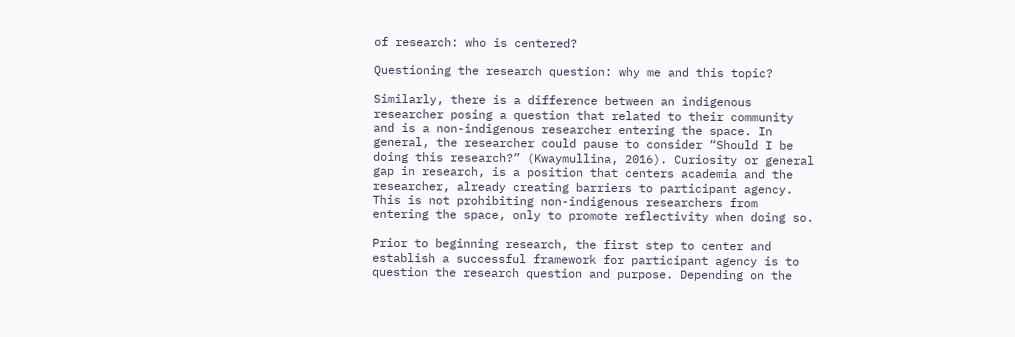of research: who is centered?

Questioning the research question: why me and this topic?

Similarly, there is a difference between an indigenous researcher posing a question that related to their community and is a non-indigenous researcher entering the space. In general, the researcher could pause to consider “Should I be doing this research?” (Kwaymullina, 2016). Curiosity or general gap in research, is a position that centers academia and the researcher, already creating barriers to participant agency. This is not prohibiting non-indigenous researchers from entering the space, only to promote reflectivity when doing so.

Prior to beginning research, the first step to center and establish a successful framework for participant agency is to question the research question and purpose. Depending on the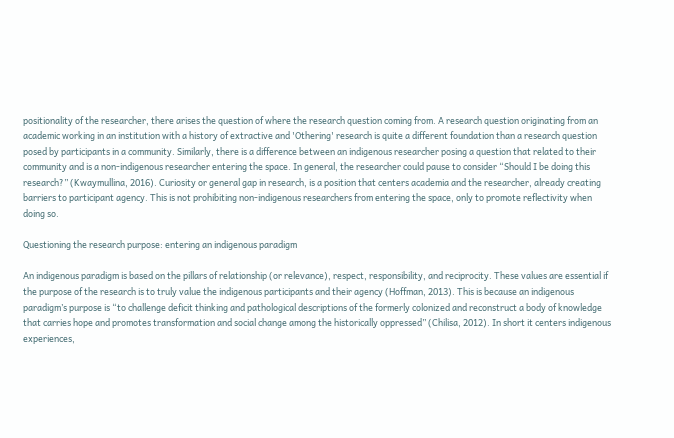positionality of the researcher, there arises the question of where the research question coming from. A research question originating from an academic working in an institution with a history of extractive and 'Othering' research is quite a different foundation than a research question posed by participants in a community. Similarly, there is a difference between an indigenous researcher posing a question that related to their community and is a non-indigenous researcher entering the space. In general, the researcher could pause to consider “Should I be doing this research?” (Kwaymullina, 2016). Curiosity or general gap in research, is a position that centers academia and the researcher, already creating barriers to participant agency. This is not prohibiting non-indigenous researchers from entering the space, only to promote reflectivity when doing so.

Questioning the research purpose: entering an indigenous paradigm

An indigenous paradigm is based on the pillars of relationship (or relevance), respect, responsibility, and reciprocity. These values are essential if the purpose of the research is to truly value the indigenous participants and their agency (Hoffman, 2013). This is because an indigenous paradigm’s purpose is “to challenge deficit thinking and pathological descriptions of the formerly colonized and reconstruct a body of knowledge that carries hope and promotes transformation and social change among the historically oppressed” (Chilisa, 2012). In short it centers indigenous experiences,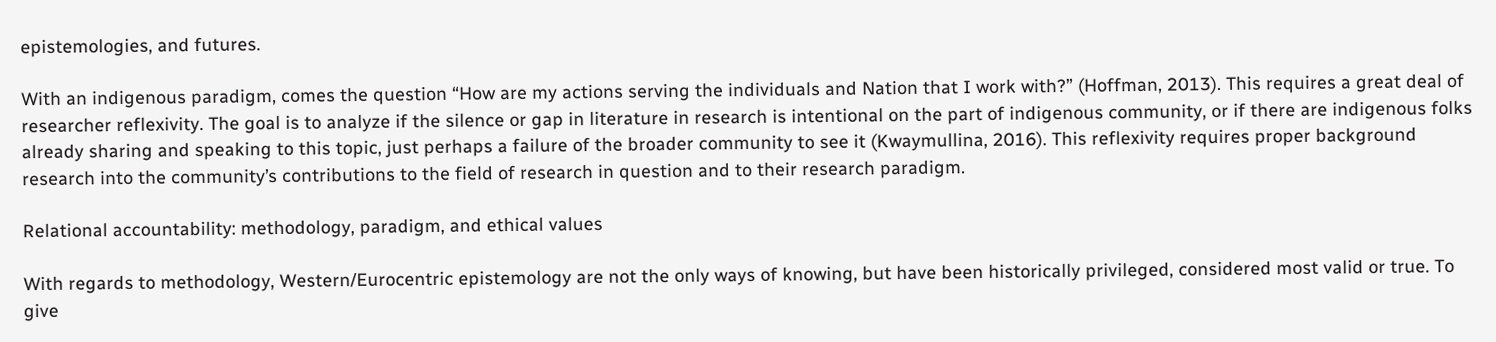epistemologies, and futures.

With an indigenous paradigm, comes the question “How are my actions serving the individuals and Nation that I work with?” (Hoffman, 2013). This requires a great deal of researcher reflexivity. The goal is to analyze if the silence or gap in literature in research is intentional on the part of indigenous community, or if there are indigenous folks already sharing and speaking to this topic, just perhaps a failure of the broader community to see it (Kwaymullina, 2016). This reflexivity requires proper background research into the community’s contributions to the field of research in question and to their research paradigm.

Relational accountability: methodology, paradigm, and ethical values

With regards to methodology, Western/Eurocentric epistemology are not the only ways of knowing, but have been historically privileged, considered most valid or true. To give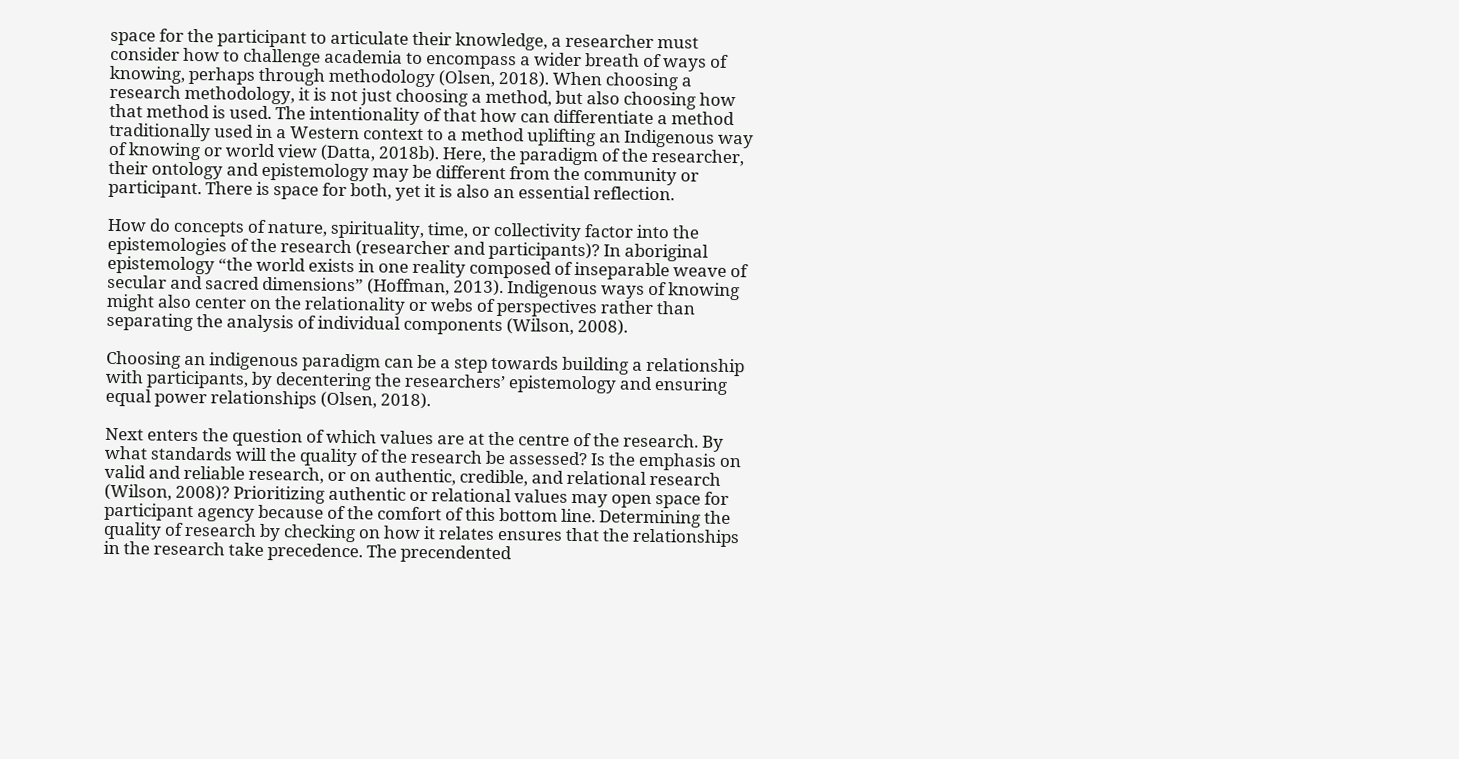space for the participant to articulate their knowledge, a researcher must consider how to challenge academia to encompass a wider breath of ways of knowing, perhaps through methodology (Olsen, 2018). When choosing a research methodology, it is not just choosing a method, but also choosing how that method is used. The intentionality of that how can differentiate a method traditionally used in a Western context to a method uplifting an Indigenous way of knowing or world view (Datta, 2018b). Here, the paradigm of the researcher, their ontology and epistemology may be different from the community or participant. There is space for both, yet it is also an essential reflection.

How do concepts of nature, spirituality, time, or collectivity factor into the epistemologies of the research (researcher and participants)? In aboriginal epistemology “the world exists in one reality composed of inseparable weave of secular and sacred dimensions” (Hoffman, 2013). Indigenous ways of knowing might also center on the relationality or webs of perspectives rather than separating the analysis of individual components (Wilson, 2008).

Choosing an indigenous paradigm can be a step towards building a relationship with participants, by decentering the researchers’ epistemology and ensuring equal power relationships (Olsen, 2018).

Next enters the question of which values are at the centre of the research. By what standards will the quality of the research be assessed? Is the emphasis on valid and reliable research, or on authentic, credible, and relational research (Wilson, 2008)? Prioritizing authentic or relational values may open space for participant agency because of the comfort of this bottom line. Determining the quality of research by checking on how it relates ensures that the relationships in the research take precedence. The precendented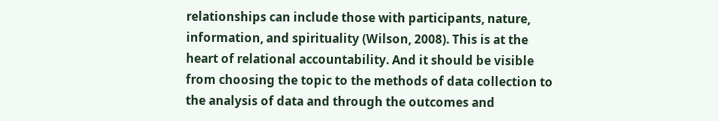relationships can include those with participants, nature, information, and spirituality (Wilson, 2008). This is at the heart of relational accountability. And it should be visible from choosing the topic to the methods of data collection to the analysis of data and through the outcomes and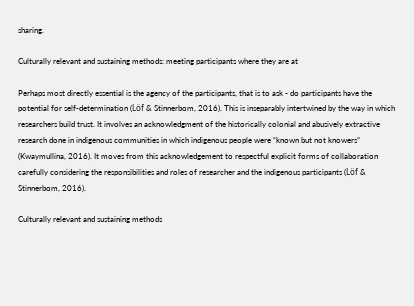sharing.

Culturally relevant and sustaining methods: meeting participants where they are at

Perhaps most directly essential is the agency of the participants, that is to ask - do participants have the potential for self-determination (Löf & Stinnerbom, 2016). This is inseparably intertwined by the way in which researchers build trust. It involves an acknowledgment of the historically colonial and abusively extractive research done in indigenous communities in which indigenous people were “known but not knowers” (Kwaymullina, 2016). It moves from this acknowledgement to respectful explicit forms of collaboration carefully considering the responsibilities and roles of researcher and the indigenous participants (Löf & Stinnerbom, 2016).

Culturally relevant and sustaining methods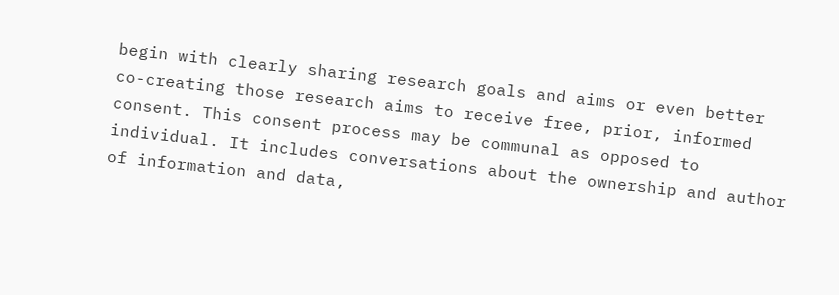begin with clearly sharing research goals and aims or even better co-creating those research aims to receive free, prior, informed consent. This consent process may be communal as opposed to individual. It includes conversations about the ownership and author of information and data,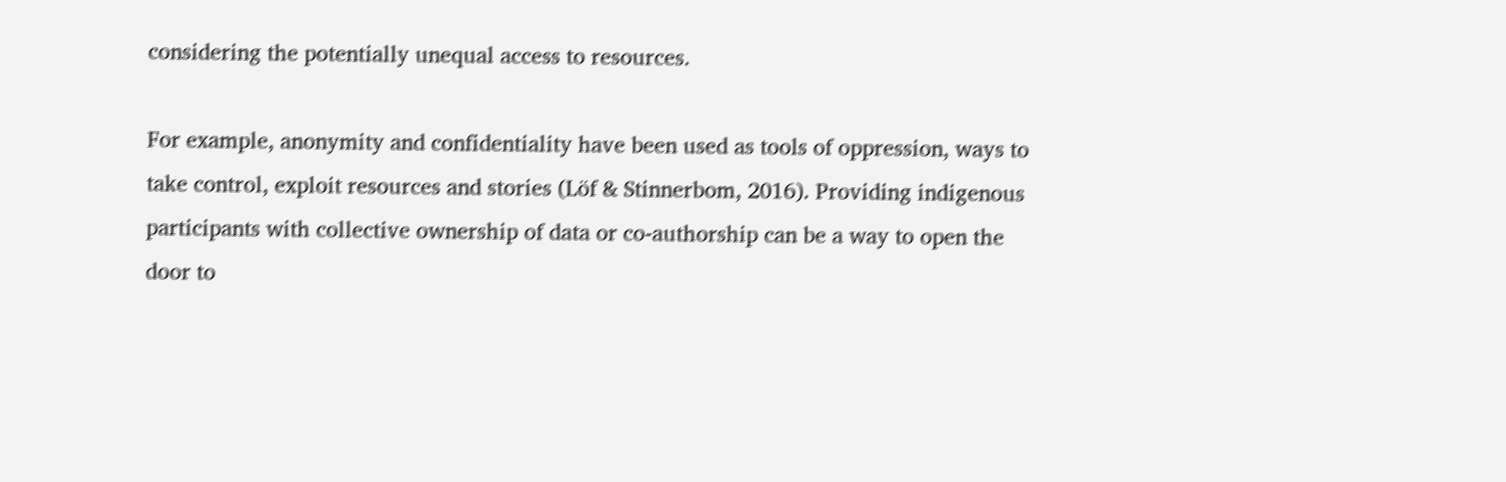considering the potentially unequal access to resources.

For example, anonymity and confidentiality have been used as tools of oppression, ways to take control, exploit resources and stories (Löf & Stinnerbom, 2016). Providing indigenous participants with collective ownership of data or co-authorship can be a way to open the door to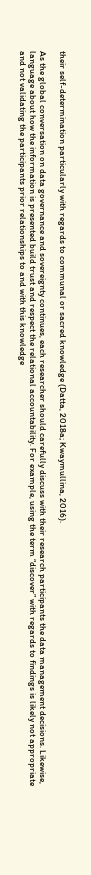their self-determination particularly with regards to communal or sacred knowledge (Datta, 2018a; Kwaymullina, 2016).

As the global conversation on data governance and sovereignty continues, each researcher should carefully discuss with their research participants the data management decisions. Likewise, language about how the information is presented build trust and respect the relational accountability. For example, using the term “discover” with regards to findings is likely not appropriate and not validating the participants prior relationships to and with this knowledge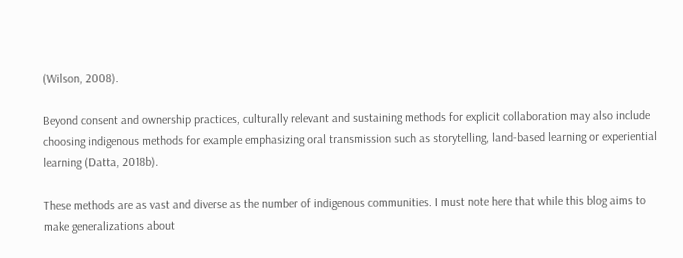(Wilson, 2008).

Beyond consent and ownership practices, culturally relevant and sustaining methods for explicit collaboration may also include choosing indigenous methods for example emphasizing oral transmission such as storytelling, land-based learning or experiential learning (Datta, 2018b).

These methods are as vast and diverse as the number of indigenous communities. I must note here that while this blog aims to make generalizations about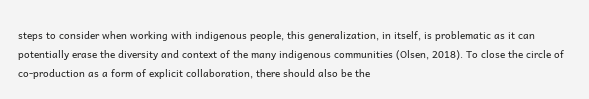steps to consider when working with indigenous people, this generalization, in itself, is problematic as it can potentially erase the diversity and context of the many indigenous communities (Olsen, 2018). To close the circle of co-production as a form of explicit collaboration, there should also be the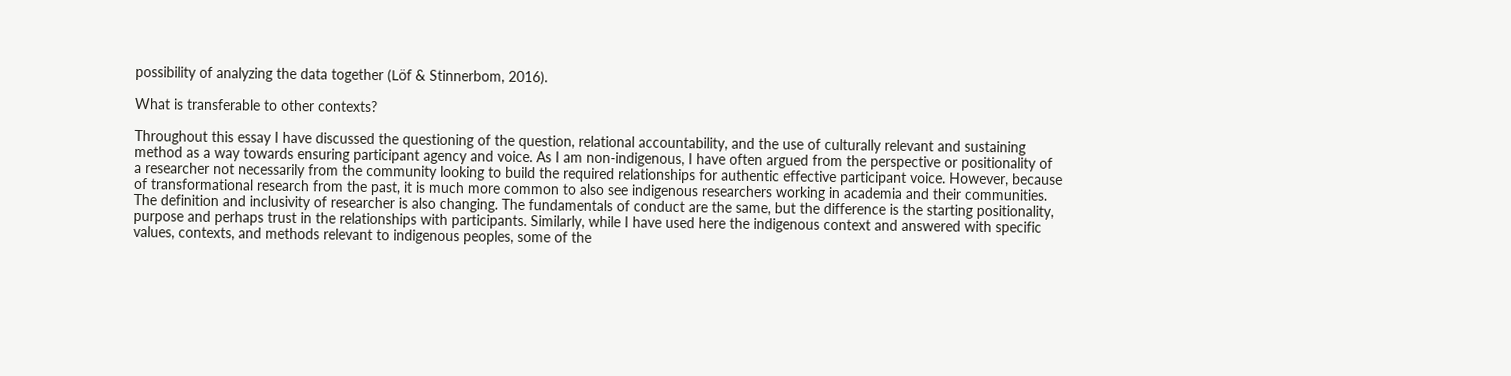possibility of analyzing the data together (Löf & Stinnerbom, 2016).

What is transferable to other contexts?

Throughout this essay I have discussed the questioning of the question, relational accountability, and the use of culturally relevant and sustaining method as a way towards ensuring participant agency and voice. As I am non-indigenous, I have often argued from the perspective or positionality of a researcher not necessarily from the community looking to build the required relationships for authentic effective participant voice. However, because of transformational research from the past, it is much more common to also see indigenous researchers working in academia and their communities. The definition and inclusivity of researcher is also changing. The fundamentals of conduct are the same, but the difference is the starting positionality, purpose and perhaps trust in the relationships with participants. Similarly, while I have used here the indigenous context and answered with specific values, contexts, and methods relevant to indigenous peoples, some of the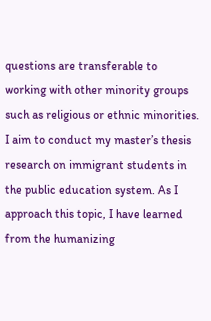questions are transferable to working with other minority groups such as religious or ethnic minorities. I aim to conduct my master’s thesis research on immigrant students in the public education system. As I approach this topic, I have learned from the humanizing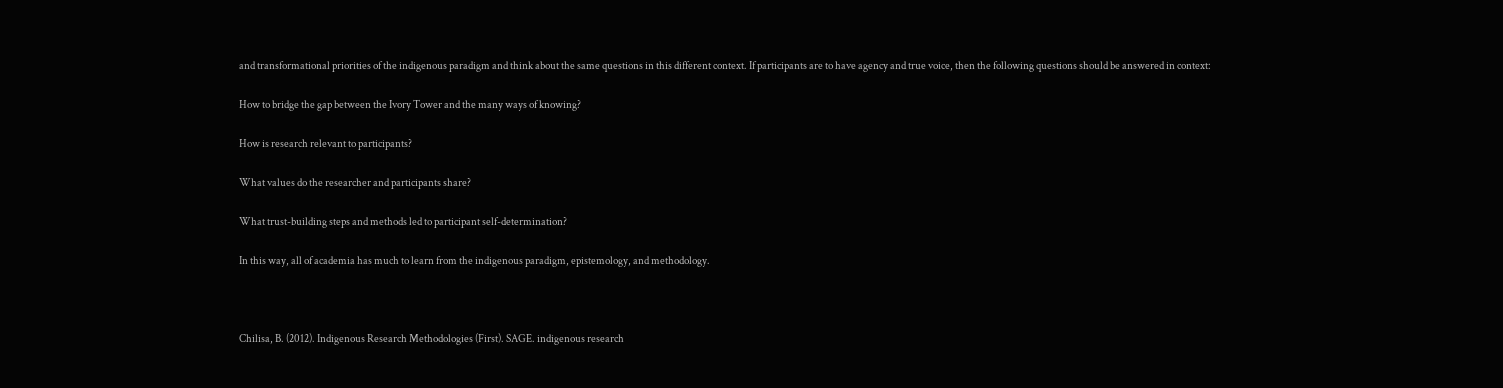and transformational priorities of the indigenous paradigm and think about the same questions in this different context. If participants are to have agency and true voice, then the following questions should be answered in context:

How to bridge the gap between the Ivory Tower and the many ways of knowing?

How is research relevant to participants?

What values do the researcher and participants share?

What trust-building steps and methods led to participant self-determination?

In this way, all of academia has much to learn from the indigenous paradigm, epistemology, and methodology.



Chilisa, B. (2012). Indigenous Research Methodologies (First). SAGE. indigenous research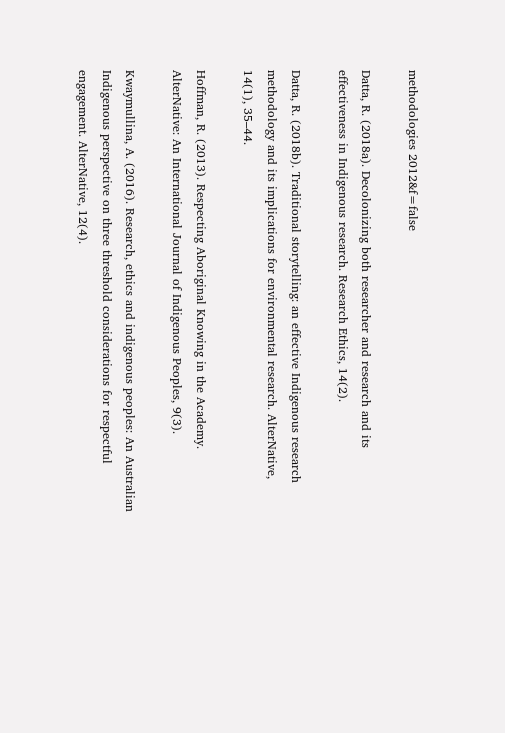methodologies 2012&f=false

Datta, R. (2018a). Decolonizing both researcher and research and its effectiveness in Indigenous research. Research Ethics, 14(2).

Datta, R. (2018b). Traditional storytelling: an effective Indigenous research methodology and its implications for environmental research. AlterNative, 14(1), 35–44.

Hoffman, R. (2013). Respecting Aboriginal Knowing in the Academy. AlterNative: An International Journal of Indigenous Peoples, 9(3).

Kwaymullina, A. (2016). Research, ethics and indigenous peoples: An Australian Indigenous perspective on three threshold considerations for respectful engagement. AlterNative, 12(4).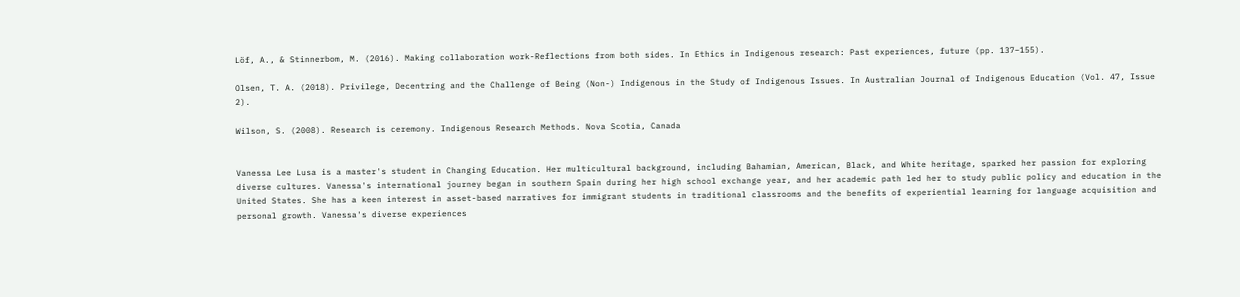Löf, A., & Stinnerbom, M. (2016). Making collaboration work-Reflections from both sides. In Ethics in Indigenous research: Past experiences, future (pp. 137–155).

Olsen, T. A. (2018). Privilege, Decentring and the Challenge of Being (Non-) Indigenous in the Study of Indigenous Issues. In Australian Journal of Indigenous Education (Vol. 47, Issue 2).

Wilson, S. (2008). Research is ceremony. Indigenous Research Methods. Nova Scotia, Canada


Vanessa Lee Lusa is a master's student in Changing Education. Her multicultural background, including Bahamian, American, Black, and White heritage, sparked her passion for exploring diverse cultures. Vanessa's international journey began in southern Spain during her high school exchange year, and her academic path led her to study public policy and education in the United States. She has a keen interest in asset-based narratives for immigrant students in traditional classrooms and the benefits of experiential learning for language acquisition and personal growth. Vanessa's diverse experiences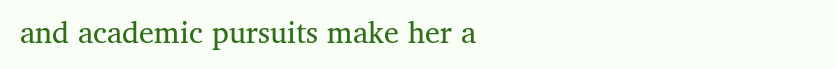and academic pursuits make her a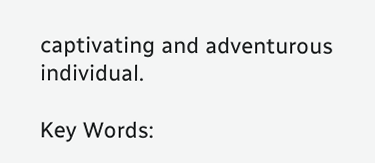captivating and adventurous individual.

Key Words: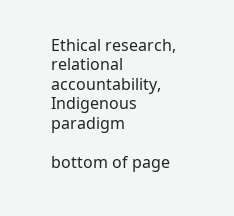Ethical research, relational accountability, Indigenous paradigm

bottom of page